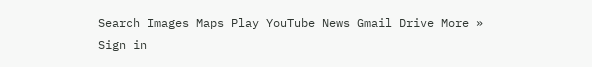Search Images Maps Play YouTube News Gmail Drive More »
Sign in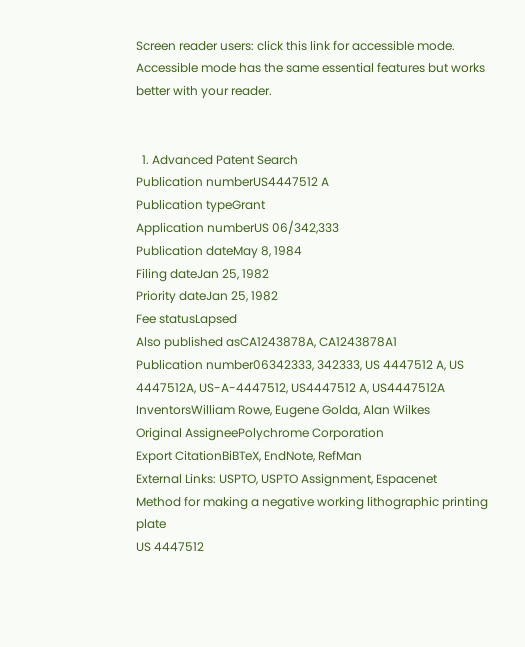Screen reader users: click this link for accessible mode. Accessible mode has the same essential features but works better with your reader.


  1. Advanced Patent Search
Publication numberUS4447512 A
Publication typeGrant
Application numberUS 06/342,333
Publication dateMay 8, 1984
Filing dateJan 25, 1982
Priority dateJan 25, 1982
Fee statusLapsed
Also published asCA1243878A, CA1243878A1
Publication number06342333, 342333, US 4447512 A, US 4447512A, US-A-4447512, US4447512 A, US4447512A
InventorsWilliam Rowe, Eugene Golda, Alan Wilkes
Original AssigneePolychrome Corporation
Export CitationBiBTeX, EndNote, RefMan
External Links: USPTO, USPTO Assignment, Espacenet
Method for making a negative working lithographic printing plate
US 4447512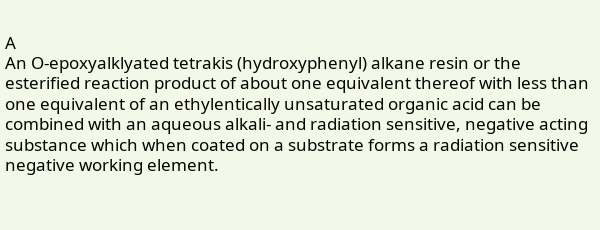A
An O-epoxyalklyated tetrakis (hydroxyphenyl) alkane resin or the esterified reaction product of about one equivalent thereof with less than one equivalent of an ethylentically unsaturated organic acid can be combined with an aqueous alkali- and radiation sensitive, negative acting substance which when coated on a substrate forms a radiation sensitive negative working element.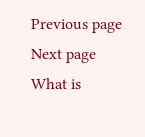Previous page
Next page
What is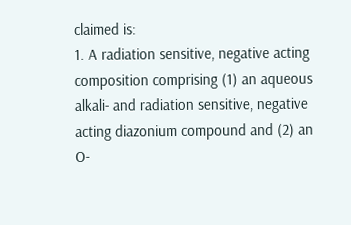claimed is:
1. A radiation sensitive, negative acting composition comprising (1) an aqueous alkali- and radiation sensitive, negative acting diazonium compound and (2) an O-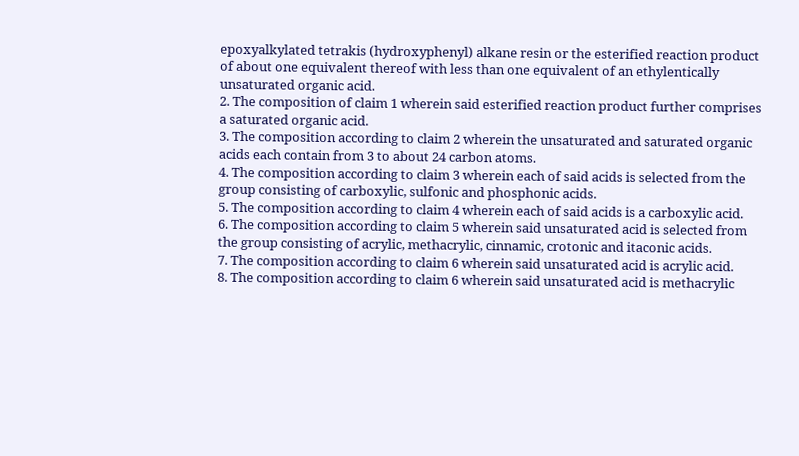epoxyalkylated tetrakis (hydroxyphenyl) alkane resin or the esterified reaction product of about one equivalent thereof with less than one equivalent of an ethylentically unsaturated organic acid.
2. The composition of claim 1 wherein said esterified reaction product further comprises a saturated organic acid.
3. The composition according to claim 2 wherein the unsaturated and saturated organic acids each contain from 3 to about 24 carbon atoms.
4. The composition according to claim 3 wherein each of said acids is selected from the group consisting of carboxylic, sulfonic and phosphonic acids.
5. The composition according to claim 4 wherein each of said acids is a carboxylic acid.
6. The composition according to claim 5 wherein said unsaturated acid is selected from the group consisting of acrylic, methacrylic, cinnamic, crotonic and itaconic acids.
7. The composition according to claim 6 wherein said unsaturated acid is acrylic acid.
8. The composition according to claim 6 wherein said unsaturated acid is methacrylic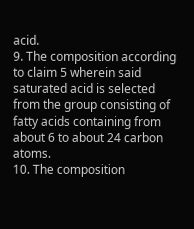acid.
9. The composition according to claim 5 wherein said saturated acid is selected from the group consisting of fatty acids containing from about 6 to about 24 carbon atoms.
10. The composition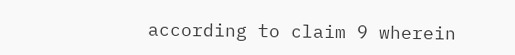according to claim 9 wherein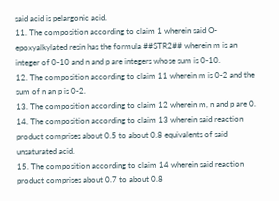said acid is pelargonic acid.
11. The composition according to claim 1 wherein said O-epoxyalkylated resin has the formula ##STR2## wherein m is an integer of 0-10 and n and p are integers whose sum is 0-10.
12. The composition according to claim 11 wherein m is 0-2 and the sum of n an p is 0-2.
13. The composition according to claim 12 wherein m, n and p are 0.
14. The composition according to claim 13 wherein said reaction product comprises about 0.5 to about 0.8 equivalents of said unsaturated acid.
15. The composition according to claim 14 wherein said reaction product comprises about 0.7 to about 0.8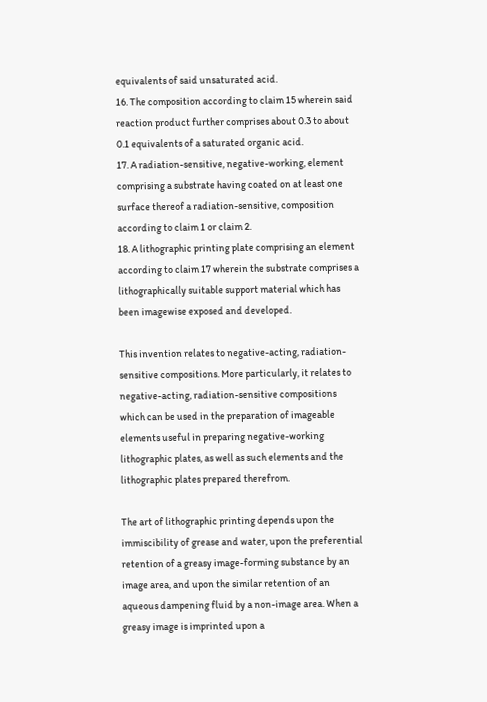equivalents of said unsaturated acid.
16. The composition according to claim 15 wherein said reaction product further comprises about 0.3 to about 0.1 equivalents of a saturated organic acid.
17. A radiation-sensitive, negative-working, element comprising a substrate having coated on at least one surface thereof a radiation-sensitive, composition according to claim 1 or claim 2.
18. A lithographic printing plate comprising an element according to claim 17 wherein the substrate comprises a lithographically suitable support material which has been imagewise exposed and developed.

This invention relates to negative-acting, radiation-sensitive compositions. More particularly, it relates to negative-acting, radiation-sensitive compositions which can be used in the preparation of imageable elements useful in preparing negative-working lithographic plates, as well as such elements and the lithographic plates prepared therefrom.

The art of lithographic printing depends upon the immiscibility of grease and water, upon the preferential retention of a greasy image-forming substance by an image area, and upon the similar retention of an aqueous dampening fluid by a non-image area. When a greasy image is imprinted upon a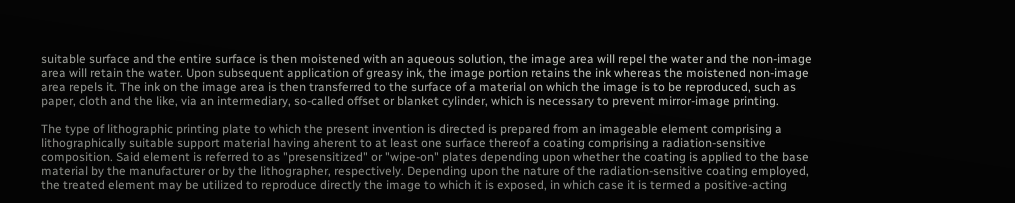suitable surface and the entire surface is then moistened with an aqueous solution, the image area will repel the water and the non-image area will retain the water. Upon subsequent application of greasy ink, the image portion retains the ink whereas the moistened non-image area repels it. The ink on the image area is then transferred to the surface of a material on which the image is to be reproduced, such as paper, cloth and the like, via an intermediary, so-called offset or blanket cylinder, which is necessary to prevent mirror-image printing.

The type of lithographic printing plate to which the present invention is directed is prepared from an imageable element comprising a lithographically suitable support material having aherent to at least one surface thereof a coating comprising a radiation-sensitive composition. Said element is referred to as "presensitized" or "wipe-on" plates depending upon whether the coating is applied to the base material by the manufacturer or by the lithographer, respectively. Depending upon the nature of the radiation-sensitive coating employed, the treated element may be utilized to reproduce directly the image to which it is exposed, in which case it is termed a positive-acting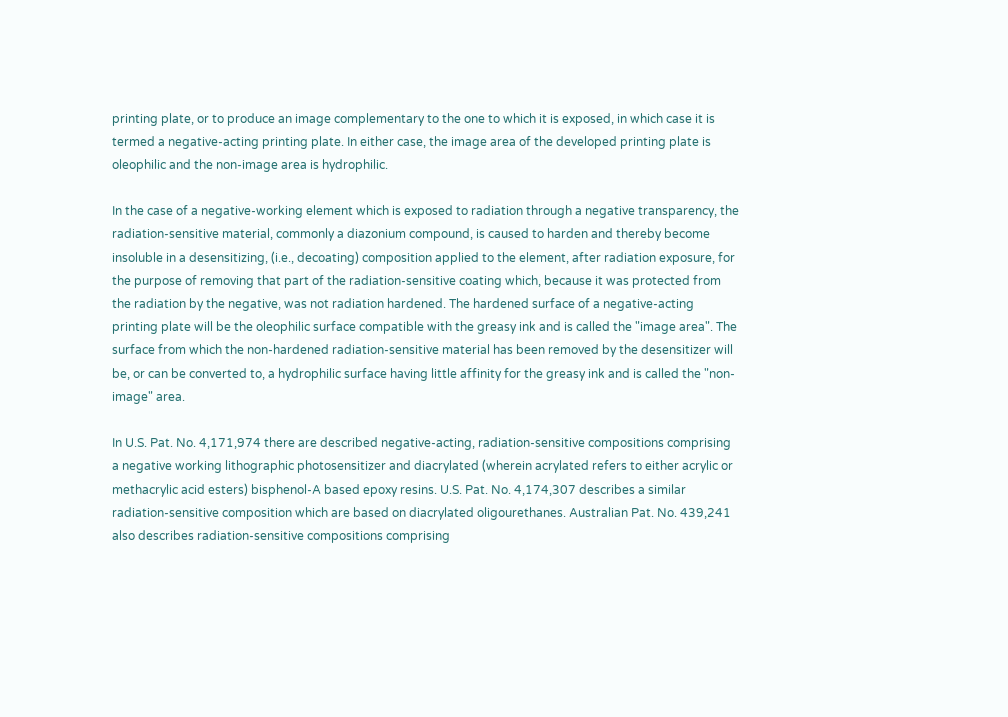printing plate, or to produce an image complementary to the one to which it is exposed, in which case it is termed a negative-acting printing plate. In either case, the image area of the developed printing plate is oleophilic and the non-image area is hydrophilic.

In the case of a negative-working element which is exposed to radiation through a negative transparency, the radiation-sensitive material, commonly a diazonium compound, is caused to harden and thereby become insoluble in a desensitizing, (i.e., decoating) composition applied to the element, after radiation exposure, for the purpose of removing that part of the radiation-sensitive coating which, because it was protected from the radiation by the negative, was not radiation hardened. The hardened surface of a negative-acting printing plate will be the oleophilic surface compatible with the greasy ink and is called the "image area". The surface from which the non-hardened radiation-sensitive material has been removed by the desensitizer will be, or can be converted to, a hydrophilic surface having little affinity for the greasy ink and is called the "non-image" area.

In U.S. Pat. No. 4,171,974 there are described negative-acting, radiation-sensitive compositions comprising a negative working lithographic photosensitizer and diacrylated (wherein acrylated refers to either acrylic or methacrylic acid esters) bisphenol-A based epoxy resins. U.S. Pat. No. 4,174,307 describes a similar radiation-sensitive composition which are based on diacrylated oligourethanes. Australian Pat. No. 439,241 also describes radiation-sensitive compositions comprising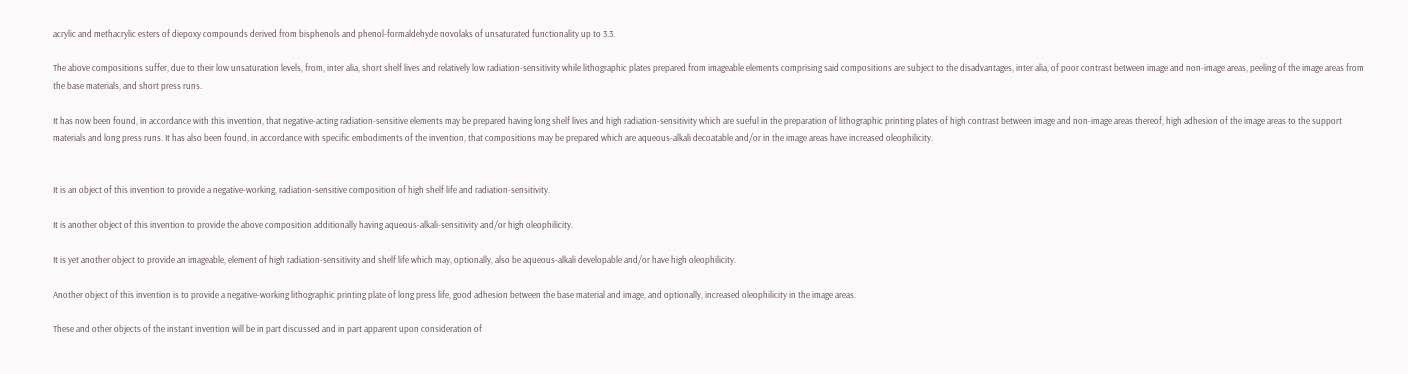acrylic and methacrylic esters of diepoxy compounds derived from bisphenols and phenol-formaldehyde novolaks of unsaturated functionality up to 3.3.

The above compositions suffer, due to their low unsaturation levels, from, inter alia, short shelf lives and relatively low radiation-sensitivity while lithographic plates prepared from imageable elements comprising said compositions are subject to the disadvantages, inter alia, of poor contrast between image and non-image areas, peeling of the image areas from the base materials, and short press runs.

It has now been found, in accordance with this invention, that negative-acting radiation-sensitive elements may be prepared having long shelf lives and high radiation-sensitivity which are sueful in the preparation of lithographic printing plates of high contrast between image and non-image areas thereof, high adhesion of the image areas to the support materials and long press runs. It has also been found, in accordance with specific embodiments of the invention, that compositions may be prepared which are aqueous-alkali decoatable and/or in the image areas have increased oleophilicity.


It is an object of this invention to provide a negative-working, radiation-sensitive composition of high shelf life and radiation-sensitivity.

It is another object of this invention to provide the above composition additionally having aqueous-alkali-sensitivity and/or high oleophilicity.

It is yet another object to provide an imageable, element of high radiation-sensitivity and shelf life which may, optionally, also be aqueous-alkali developable and/or have high oleophilicity.

Another object of this invention is to provide a negative-working lithographic printing plate of long press life, good adhesion between the base material and image, and optionally, increased oleophilicity in the image areas.

These and other objects of the instant invention will be in part discussed and in part apparent upon consideration of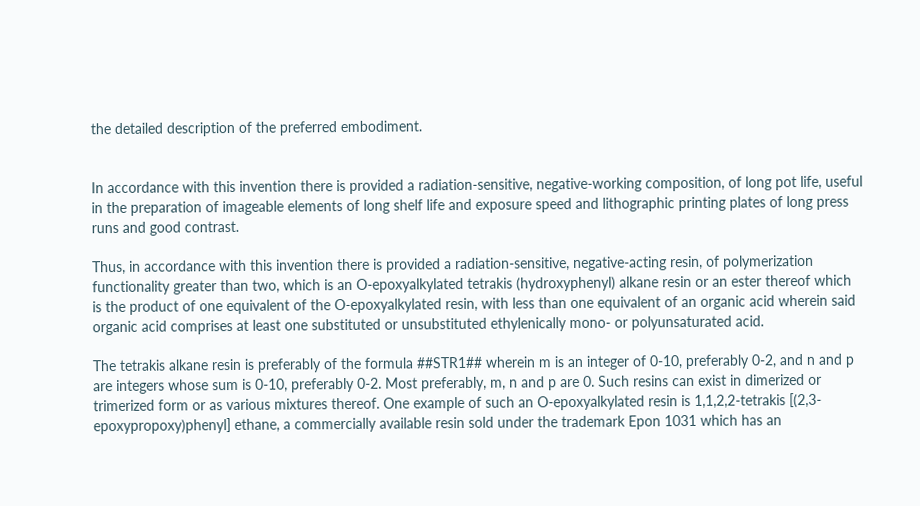the detailed description of the preferred embodiment.


In accordance with this invention there is provided a radiation-sensitive, negative-working composition, of long pot life, useful in the preparation of imageable elements of long shelf life and exposure speed and lithographic printing plates of long press runs and good contrast.

Thus, in accordance with this invention there is provided a radiation-sensitive, negative-acting resin, of polymerization functionality greater than two, which is an O-epoxyalkylated tetrakis (hydroxyphenyl) alkane resin or an ester thereof which is the product of one equivalent of the O-epoxyalkylated resin, with less than one equivalent of an organic acid wherein said organic acid comprises at least one substituted or unsubstituted ethylenically mono- or polyunsaturated acid.

The tetrakis alkane resin is preferably of the formula ##STR1## wherein m is an integer of 0-10, preferably 0-2, and n and p are integers whose sum is 0-10, preferably 0-2. Most preferably, m, n and p are 0. Such resins can exist in dimerized or trimerized form or as various mixtures thereof. One example of such an O-epoxyalkylated resin is 1,1,2,2-tetrakis [(2,3-epoxypropoxy)phenyl] ethane, a commercially available resin sold under the trademark Epon 1031 which has an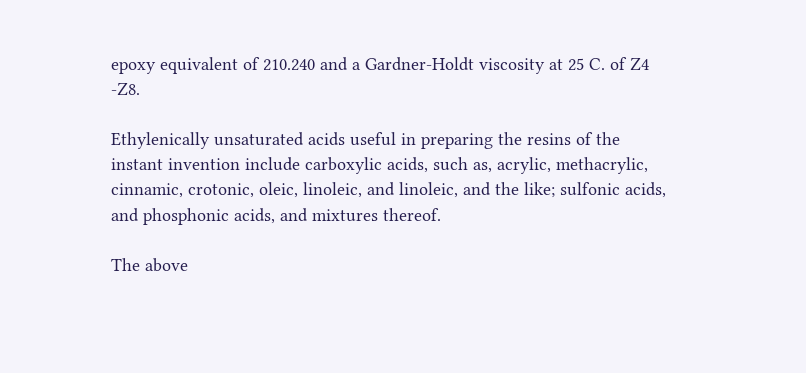epoxy equivalent of 210.240 and a Gardner-Holdt viscosity at 25 C. of Z4 -Z8.

Ethylenically unsaturated acids useful in preparing the resins of the instant invention include carboxylic acids, such as, acrylic, methacrylic, cinnamic, crotonic, oleic, linoleic, and linoleic, and the like; sulfonic acids, and phosphonic acids, and mixtures thereof.

The above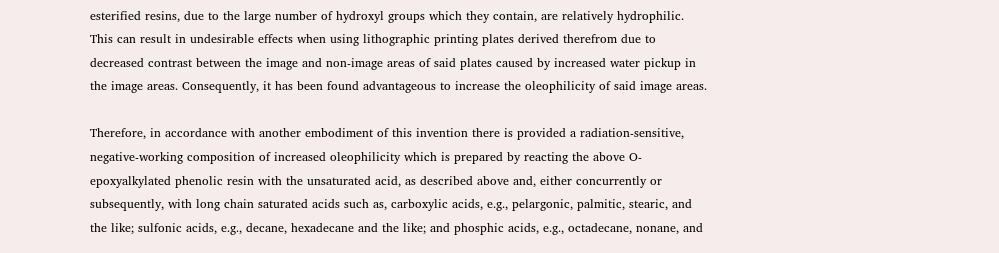esterified resins, due to the large number of hydroxyl groups which they contain, are relatively hydrophilic. This can result in undesirable effects when using lithographic printing plates derived therefrom due to decreased contrast between the image and non-image areas of said plates caused by increased water pickup in the image areas. Consequently, it has been found advantageous to increase the oleophilicity of said image areas.

Therefore, in accordance with another embodiment of this invention there is provided a radiation-sensitive, negative-working composition of increased oleophilicity which is prepared by reacting the above O-epoxyalkylated phenolic resin with the unsaturated acid, as described above and, either concurrently or subsequently, with long chain saturated acids such as, carboxylic acids, e.g., pelargonic, palmitic, stearic, and the like; sulfonic acids, e.g., decane, hexadecane and the like; and phosphic acids, e.g., octadecane, nonane, and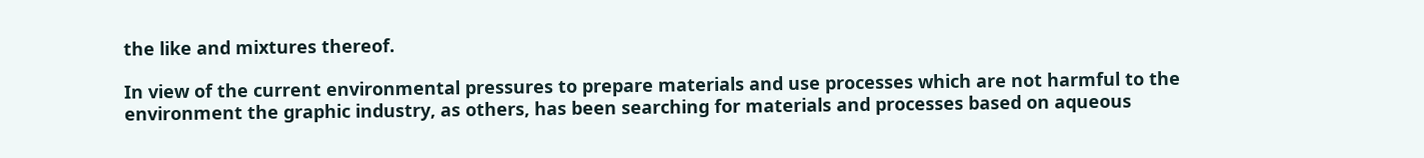the like and mixtures thereof.

In view of the current environmental pressures to prepare materials and use processes which are not harmful to the environment the graphic industry, as others, has been searching for materials and processes based on aqueous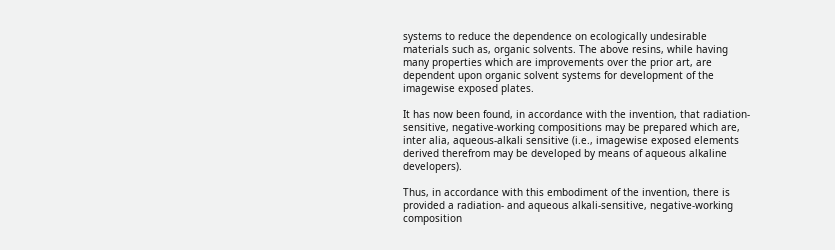systems to reduce the dependence on ecologically undesirable materials such as, organic solvents. The above resins, while having many properties which are improvements over the prior art, are dependent upon organic solvent systems for development of the imagewise exposed plates.

It has now been found, in accordance with the invention, that radiation-sensitive, negative-working compositions may be prepared which are, inter alia, aqueous-alkali sensitive (i.e., imagewise exposed elements derived therefrom may be developed by means of aqueous alkaline developers).

Thus, in accordance with this embodiment of the invention, there is provided a radiation- and aqueous alkali-sensitive, negative-working composition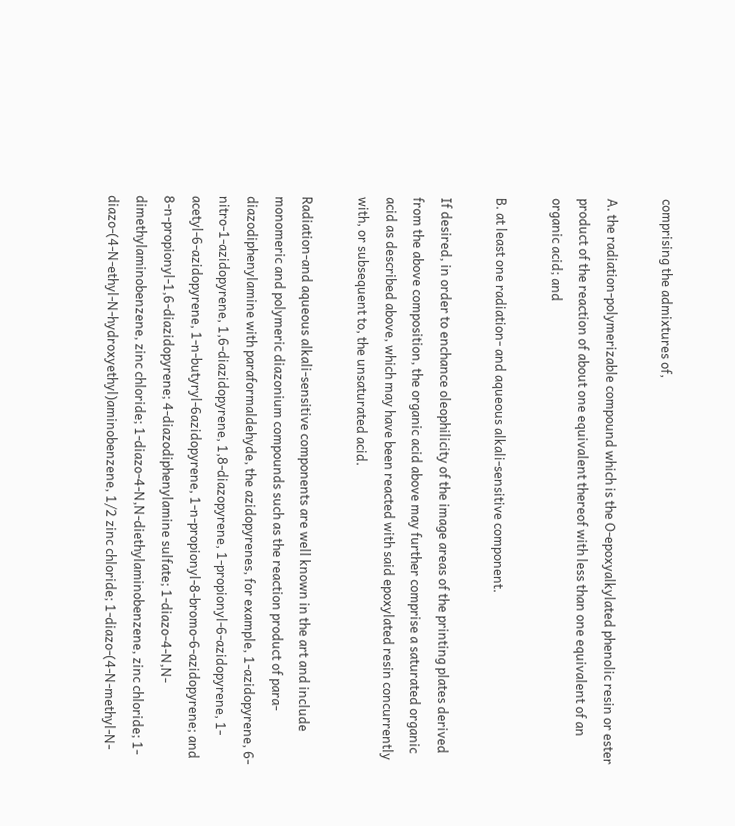comprising the admixtures of,

A. the radiation-polymerizable compound which is the O-epoxyalkylated phenolic resin or ester product of the reaction of about one equivalent thereof with less than one equivalent of an organic acid; and

B. at least one radiation- and aqueous alkali-sensitive component.

If desired, in order to enchance oleophilicity of the image areas of the printing plates derived from the above composition, the organic acid above may further comprise a saturated organic acid as described above, which may have been reacted with said epoxylated resin concurrently with, or subsequent to, the unsaturated acid.

Radiation-and aqueous alkali-sensitive components are well known in the art and include monomeric and polymeric diazonium compounds such as the reaction product of para-diazodiphenylamine with paraformaldehyde, the azidopyrenes, for example, 1-azidopyrene, 6-nitro-1-azidopyrene, 1,6-diazidopyrene, 1,8-diazopyrene, 1-propionyl-6-azidopyrene, 1-acetyl-6-azidopyrene, 1-n-butyryl-6azidopyrene, 1-n-propionyl-8-bromo-6-azidopyrene; and 8-n-propionyl-1,6-diazidopyrene; 4-diazodiphenylamine sulfate; 1-diazo-4-N,N-dimethylaminobenzene, zinc chloride; 1-diazo-4-N,N-diethylaminobenzene, zinc chloride; 1-diazo-(4-N-ethyl-N-hydroxyethyl)aminobenzene, 1/2 zinc chloride; 1-diazo-(4-N-methyl-N-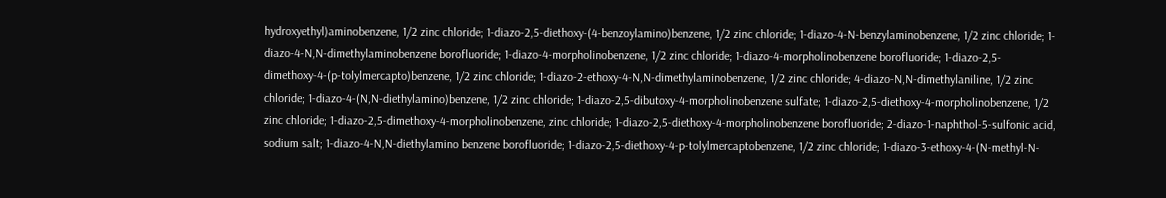hydroxyethyl)aminobenzene, 1/2 zinc chloride; 1-diazo-2,5-diethoxy-(4-benzoylamino)benzene, 1/2 zinc chloride; 1-diazo-4-N-benzylaminobenzene, 1/2 zinc chloride; 1-diazo-4-N,N-dimethylaminobenzene borofluoride; 1-diazo-4-morpholinobenzene, 1/2 zinc chloride; 1-diazo-4-morpholinobenzene borofluoride; 1-diazo-2,5-dimethoxy-4-(p-tolylmercapto)benzene, 1/2 zinc chloride; 1-diazo-2-ethoxy-4-N,N-dimethylaminobenzene, 1/2 zinc chloride; 4-diazo-N,N-dimethylaniline, 1/2 zinc chloride; 1-diazo-4-(N,N-diethylamino)benzene, 1/2 zinc chloride; 1-diazo-2,5-dibutoxy-4-morpholinobenzene sulfate; 1-diazo-2,5-diethoxy-4-morpholinobenzene, 1/2 zinc chloride; 1-diazo-2,5-dimethoxy-4-morpholinobenzene, zinc chloride; 1-diazo-2,5-diethoxy-4-morpholinobenzene borofluoride; 2-diazo-1-naphthol-5-sulfonic acid, sodium salt; 1-diazo-4-N,N-diethylamino benzene borofluoride; 1-diazo-2,5-diethoxy-4-p-tolylmercaptobenzene, 1/2 zinc chloride; 1-diazo-3-ethoxy-4-(N-methyl-N-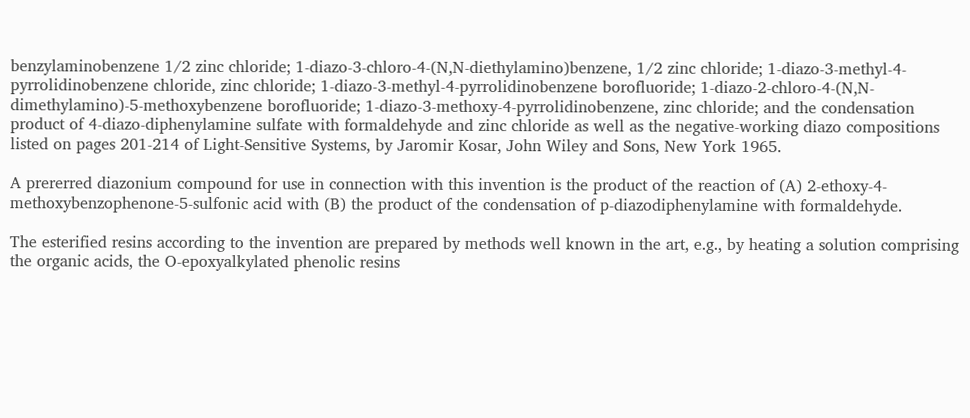benzylaminobenzene 1/2 zinc chloride; 1-diazo-3-chloro-4-(N,N-diethylamino)benzene, 1/2 zinc chloride; 1-diazo-3-methyl-4-pyrrolidinobenzene chloride, zinc chloride; 1-diazo-3-methyl-4-pyrrolidinobenzene borofluoride; 1-diazo-2-chloro-4-(N,N-dimethylamino)-5-methoxybenzene borofluoride; 1-diazo-3-methoxy-4-pyrrolidinobenzene, zinc chloride; and the condensation product of 4-diazo-diphenylamine sulfate with formaldehyde and zinc chloride as well as the negative-working diazo compositions listed on pages 201-214 of Light-Sensitive Systems, by Jaromir Kosar, John Wiley and Sons, New York 1965.

A prererred diazonium compound for use in connection with this invention is the product of the reaction of (A) 2-ethoxy-4-methoxybenzophenone-5-sulfonic acid with (B) the product of the condensation of p-diazodiphenylamine with formaldehyde.

The esterified resins according to the invention are prepared by methods well known in the art, e.g., by heating a solution comprising the organic acids, the O-epoxyalkylated phenolic resins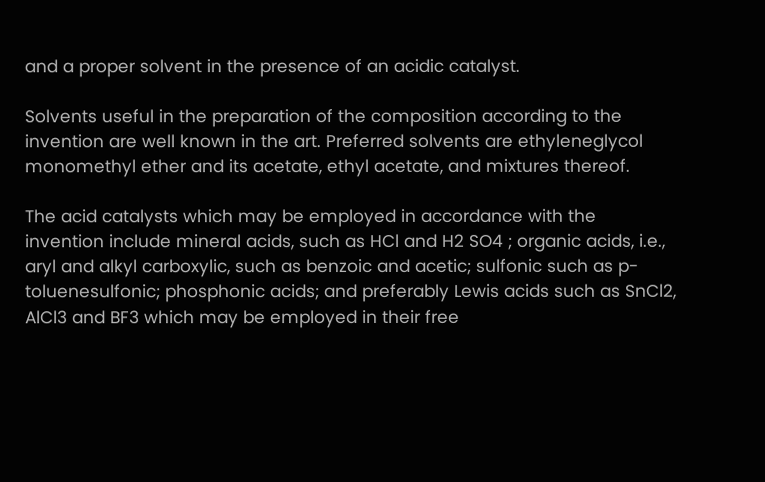and a proper solvent in the presence of an acidic catalyst.

Solvents useful in the preparation of the composition according to the invention are well known in the art. Preferred solvents are ethyleneglycol monomethyl ether and its acetate, ethyl acetate, and mixtures thereof.

The acid catalysts which may be employed in accordance with the invention include mineral acids, such as HCl and H2 SO4 ; organic acids, i.e., aryl and alkyl carboxylic, such as benzoic and acetic; sulfonic such as p-toluenesulfonic; phosphonic acids; and preferably Lewis acids such as SnCl2, AlCl3 and BF3 which may be employed in their free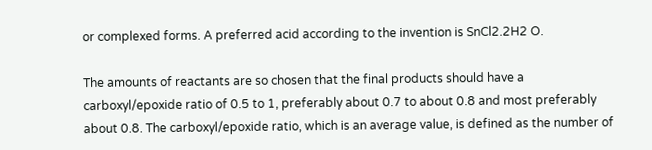or complexed forms. A preferred acid according to the invention is SnCl2.2H2 O.

The amounts of reactants are so chosen that the final products should have a carboxyl/epoxide ratio of 0.5 to 1, preferably about 0.7 to about 0.8 and most preferably about 0.8. The carboxyl/epoxide ratio, which is an average value, is defined as the number of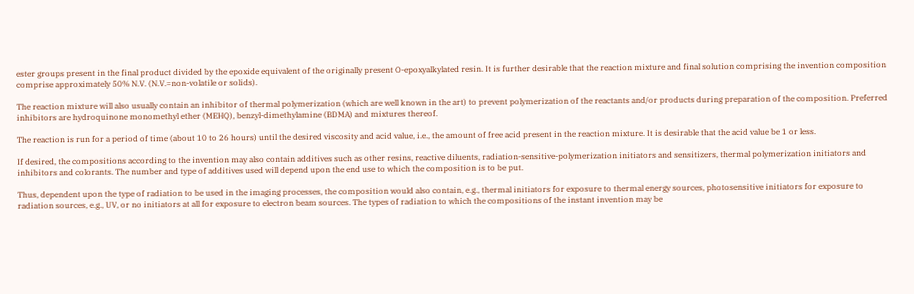ester groups present in the final product divided by the epoxide equivalent of the originally present O-epoxyalkylated resin. It is further desirable that the reaction mixture and final solution comprising the invention composition comprise approximately 50% N.V. (N.V.=non-volatile or solids).

The reaction mixture will also usually contain an inhibitor of thermal polymerization (which are well known in the art) to prevent polymerization of the reactants and/or products during preparation of the composition. Preferred inhibitors are hydroquinone monomethyl ether (MEHQ), benzyl-dimethylamine (BDMA) and mixtures thereof.

The reaction is run for a period of time (about 10 to 26 hours) until the desired viscosity and acid value, i.e., the amount of free acid present in the reaction mixture. It is desirable that the acid value be 1 or less.

If desired, the compositions according to the invention may also contain additives such as other resins, reactive diluents, radiation-sensitive-polymerization initiators and sensitizers, thermal polymerization initiators and inhibitors and colorants. The number and type of additives used will depend upon the end use to which the composition is to be put.

Thus, dependent upon the type of radiation to be used in the imaging processes, the composition would also contain, e.g., thermal initiators for exposure to thermal energy sources, photosensitive initiators for exposure to radiation sources, e.g., UV, or no initiators at all for exposure to electron beam sources. The types of radiation to which the compositions of the instant invention may be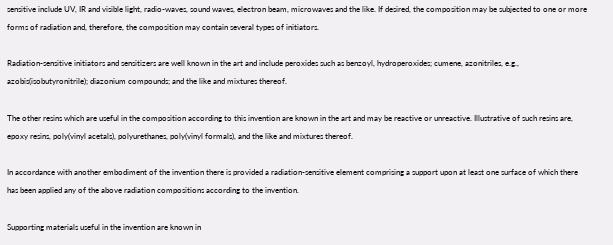sensitive include UV, IR and visible light, radio-waves, sound waves, electron beam, microwaves and the like. If desired, the composition may be subjected to one or more forms of radiation and, therefore, the composition may contain several types of initiators.

Radiation-sensitive initiators and sensitizers are well known in the art and include peroxides such as benzoyl, hydroperoxides; cumene, azonitriles, e.g., azobis(isobutyronitrile); diazonium compounds; and the like and mixtures thereof.

The other resins which are useful in the composition according to this invention are known in the art and may be reactive or unreactive. Illustrative of such resins are, epoxy resins, poly(vinyl acetals), polyurethanes, poly(vinyl formals), and the like and mixtures thereof.

In accordance with another embodiment of the invention there is provided a radiation-sensitive element comprising a support upon at least one surface of which there has been applied any of the above radiation compositions according to the invention.

Supporting materials useful in the invention are known in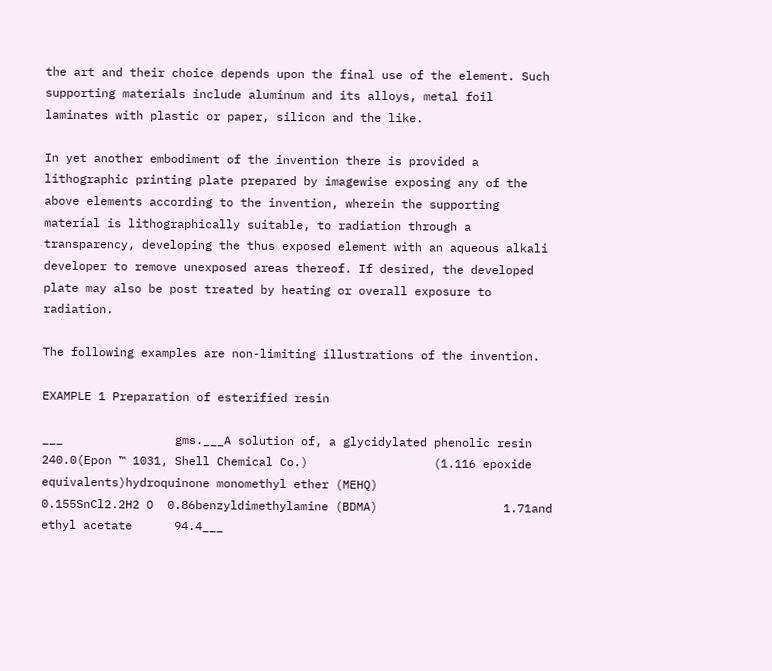the art and their choice depends upon the final use of the element. Such supporting materials include aluminum and its alloys, metal foil laminates with plastic or paper, silicon and the like.

In yet another embodiment of the invention there is provided a lithographic printing plate prepared by imagewise exposing any of the above elements according to the invention, wherein the supporting material is lithographically suitable, to radiation through a transparency, developing the thus exposed element with an aqueous alkali developer to remove unexposed areas thereof. If desired, the developed plate may also be post treated by heating or overall exposure to radiation.

The following examples are non-limiting illustrations of the invention.

EXAMPLE 1 Preparation of esterified resin

___                gms.___A solution of, a glycidylated phenolic resin                  240.0(Epon ™ 1031, Shell Chemical Co.)                  (1.116 epoxide                  equivalents)hydroquinone monomethyl ether (MEHQ)                  0.155SnCl2.2H2 O  0.86benzyldimethylamine (BDMA)                  1.71and ethyl acetate      94.4___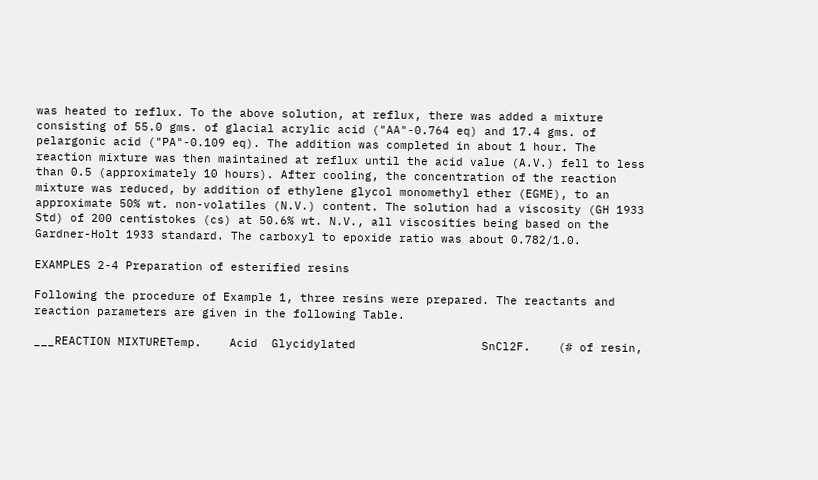was heated to reflux. To the above solution, at reflux, there was added a mixture consisting of 55.0 gms. of glacial acrylic acid ("AA"-0.764 eq) and 17.4 gms. of pelargonic acid ("PA"-0.109 eq). The addition was completed in about 1 hour. The reaction mixture was then maintained at reflux until the acid value (A.V.) fell to less than 0.5 (approximately 10 hours). After cooling, the concentration of the reaction mixture was reduced, by addition of ethylene glycol monomethyl ether (EGME), to an approximate 50% wt. non-volatiles (N.V.) content. The solution had a viscosity (GH 1933 Std) of 200 centistokes (cs) at 50.6% wt. N.V., all viscosities being based on the Gardner-Holt 1933 standard. The carboxyl to epoxide ratio was about 0.782/1.0.

EXAMPLES 2-4 Preparation of esterified resins

Following the procedure of Example 1, three resins were prepared. The reactants and reaction parameters are given in the following Table.

___REACTION MIXTURETemp.    Acid  Glycidylated                  SnCl2F.    (# of resin,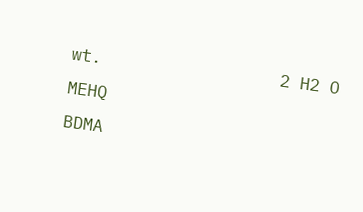wt.                  2 H2 O                      MEHQ                          BDMA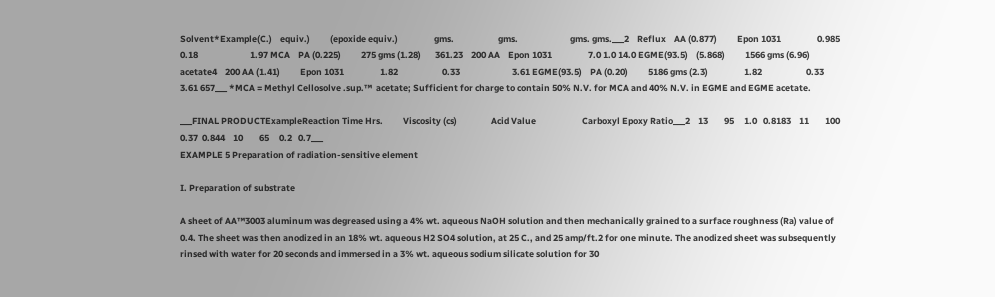Solvent*Example(C.)    equiv.)          (epoxide equiv.)                  gms.                      gms.                          gms. gms.___2    Reflux    AA (0.877)          Epon 1031                  0.985                      0.18                          1.97 MCA    PA (0.225)          275 gms (1.28)       361.23    200 AA    Epon 1031                  7.0 1.0 14.0 EGME(93.5)    (5.868)          1566 gms (6.96)      acetate4    200 AA (1.41)          Epon 1031                  1.82                      0.33                          3.61 EGME(93.5)    PA (0.20)          5186 gms (2.3)                  1.82                      0.33                          3.61 657___ *MCA = Methyl Cellosolve .sup.™  acetate; Sufficient for charge to contain 50% N.V. for MCA and 40% N.V. in EGME and EGME acetate.

___FINAL PRODUCTExampleReaction Time Hrs.          Viscosity (cs)                 Acid Value                       Carboxyl Epoxy Ratio___2    13        95     1.0   0.8183    11        100    0.37  0.844    10        65     0.2   0.7___
EXAMPLE 5 Preparation of radiation-sensitive element

I. Preparation of substrate

A sheet of AA™3003 aluminum was degreased using a 4% wt. aqueous NaOH solution and then mechanically grained to a surface roughness (Ra) value of 0.4. The sheet was then anodized in an 18% wt. aqueous H2 SO4 solution, at 25 C., and 25 amp/ft.2 for one minute. The anodized sheet was subsequently rinsed with water for 20 seconds and immersed in a 3% wt. aqueous sodium silicate solution for 30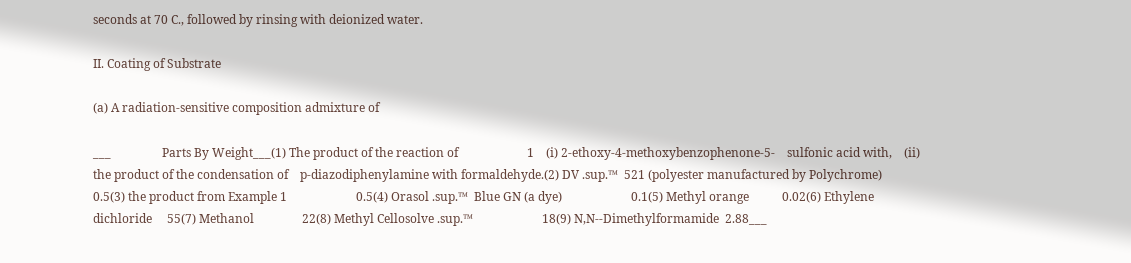seconds at 70 C., followed by rinsing with deionized water.

II. Coating of Substrate

(a) A radiation-sensitive composition admixture of

___                 Parts By Weight___(1) The product of the reaction of                       1    (i) 2-ethoxy-4-methoxybenzophenone-5-    sulfonic acid with,    (ii) the product of the condensation of    p-diazodiphenylamine with formaldehyde.(2) DV .sup.™  521 (polyester manufactured by Polychrome)                       0.5(3) the product from Example 1                       0.5(4) Orasol .sup.™  Blue GN (a dye)                       0.1(5) Methyl orange           0.02(6) Ethylene dichloride     55(7) Methanol                22(8) Methyl Cellosolve .sup.™                       18(9) N,N--Dimethylformamide  2.88___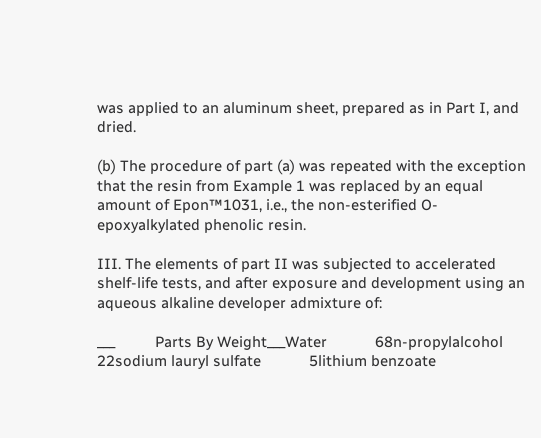was applied to an aluminum sheet, prepared as in Part I, and dried.

(b) The procedure of part (a) was repeated with the exception that the resin from Example 1 was replaced by an equal amount of Epon™1031, i.e., the non-esterified O-epoxyalkylated phenolic resin.

III. The elements of part II was subjected to accelerated shelf-life tests, and after exposure and development using an aqueous alkaline developer admixture of:

___          Parts By Weight___Water            68n-propylalcohol  22sodium lauryl sulfate            5lithium benzoate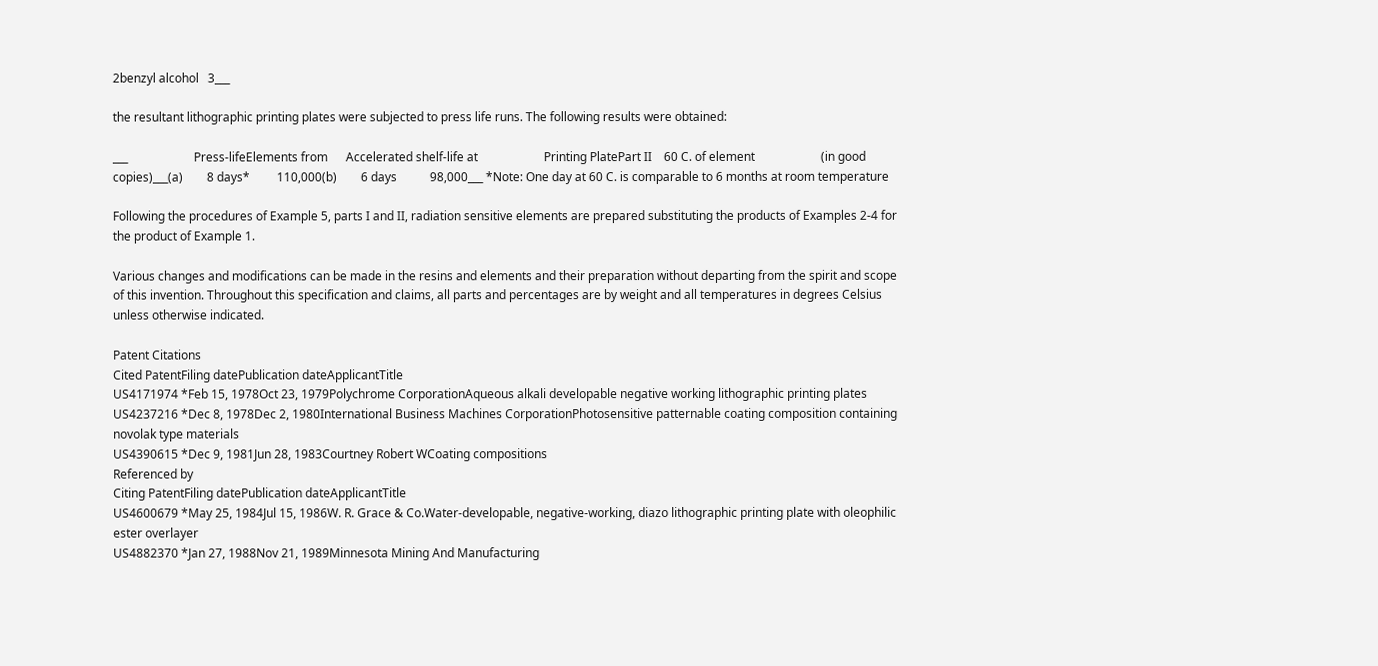2benzyl alcohol   3___

the resultant lithographic printing plates were subjected to press life runs. The following results were obtained:

___                      Press-lifeElements from      Accelerated shelf-life at                      Printing PlatePart II    60 C. of element                      (in good copies)___(a)        8 days*         110,000(b)        6 days           98,000___ *Note: One day at 60 C. is comparable to 6 months at room temperature

Following the procedures of Example 5, parts I and II, radiation sensitive elements are prepared substituting the products of Examples 2-4 for the product of Example 1.

Various changes and modifications can be made in the resins and elements and their preparation without departing from the spirit and scope of this invention. Throughout this specification and claims, all parts and percentages are by weight and all temperatures in degrees Celsius unless otherwise indicated.

Patent Citations
Cited PatentFiling datePublication dateApplicantTitle
US4171974 *Feb 15, 1978Oct 23, 1979Polychrome CorporationAqueous alkali developable negative working lithographic printing plates
US4237216 *Dec 8, 1978Dec 2, 1980International Business Machines CorporationPhotosensitive patternable coating composition containing novolak type materials
US4390615 *Dec 9, 1981Jun 28, 1983Courtney Robert WCoating compositions
Referenced by
Citing PatentFiling datePublication dateApplicantTitle
US4600679 *May 25, 1984Jul 15, 1986W. R. Grace & Co.Water-developable, negative-working, diazo lithographic printing plate with oleophilic ester overlayer
US4882370 *Jan 27, 1988Nov 21, 1989Minnesota Mining And Manufacturing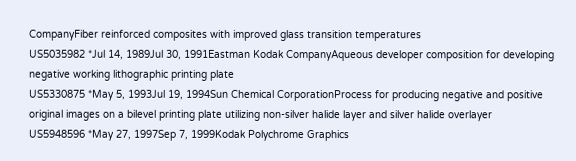CompanyFiber reinforced composites with improved glass transition temperatures
US5035982 *Jul 14, 1989Jul 30, 1991Eastman Kodak CompanyAqueous developer composition for developing negative working lithographic printing plate
US5330875 *May 5, 1993Jul 19, 1994Sun Chemical CorporationProcess for producing negative and positive original images on a bilevel printing plate utilizing non-silver halide layer and silver halide overlayer
US5948596 *May 27, 1997Sep 7, 1999Kodak Polychrome Graphics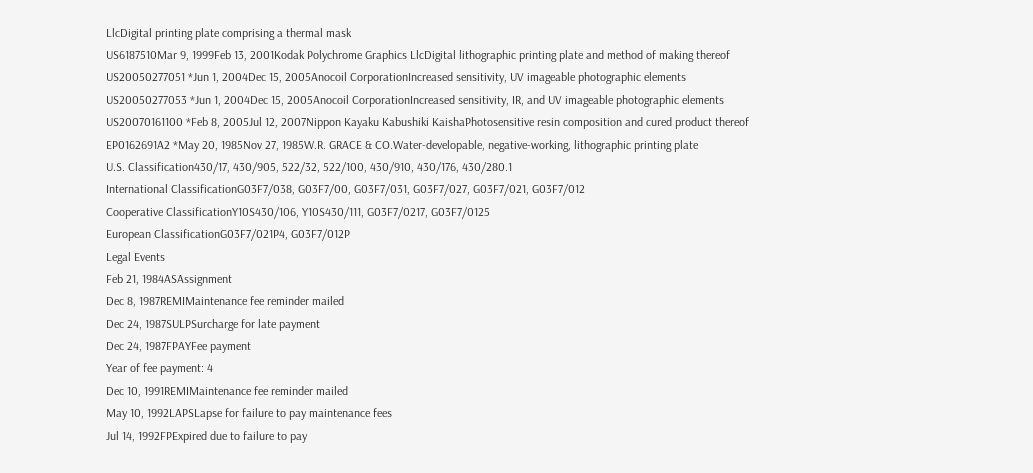LlcDigital printing plate comprising a thermal mask
US6187510Mar 9, 1999Feb 13, 2001Kodak Polychrome Graphics LlcDigital lithographic printing plate and method of making thereof
US20050277051 *Jun 1, 2004Dec 15, 2005Anocoil CorporationIncreased sensitivity, UV imageable photographic elements
US20050277053 *Jun 1, 2004Dec 15, 2005Anocoil CorporationIncreased sensitivity, IR, and UV imageable photographic elements
US20070161100 *Feb 8, 2005Jul 12, 2007Nippon Kayaku Kabushiki KaishaPhotosensitive resin composition and cured product thereof
EP0162691A2 *May 20, 1985Nov 27, 1985W.R. GRACE & CO.Water-developable, negative-working, lithographic printing plate
U.S. Classification430/17, 430/905, 522/32, 522/100, 430/910, 430/176, 430/280.1
International ClassificationG03F7/038, G03F7/00, G03F7/031, G03F7/027, G03F7/021, G03F7/012
Cooperative ClassificationY10S430/106, Y10S430/111, G03F7/0217, G03F7/0125
European ClassificationG03F7/021P4, G03F7/012P
Legal Events
Feb 21, 1984ASAssignment
Dec 8, 1987REMIMaintenance fee reminder mailed
Dec 24, 1987SULPSurcharge for late payment
Dec 24, 1987FPAYFee payment
Year of fee payment: 4
Dec 10, 1991REMIMaintenance fee reminder mailed
May 10, 1992LAPSLapse for failure to pay maintenance fees
Jul 14, 1992FPExpired due to failure to pay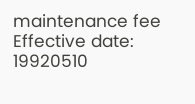maintenance fee
Effective date: 19920510